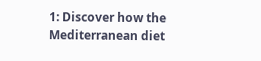1: Discover how the Mediterranean diet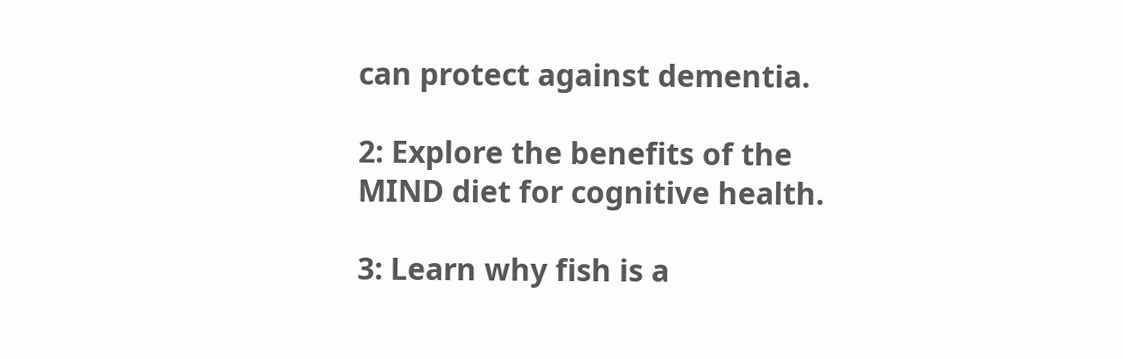can protect against dementia.

2: Explore the benefits of the MIND diet for cognitive health.

3: Learn why fish is a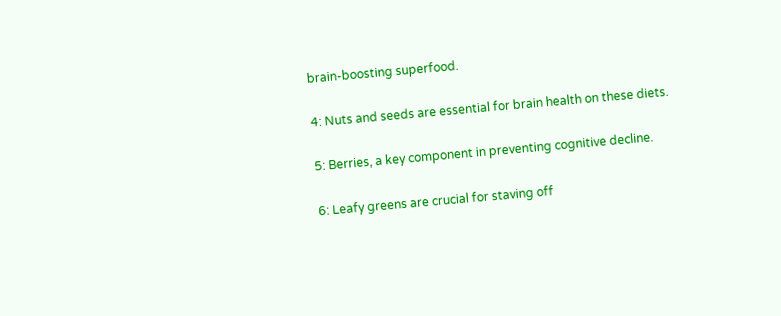brain-boosting superfood.

4: Nuts and seeds are essential for brain health on these diets.

5: Berries, a key component in preventing cognitive decline.

6: Leafy greens are crucial for staving off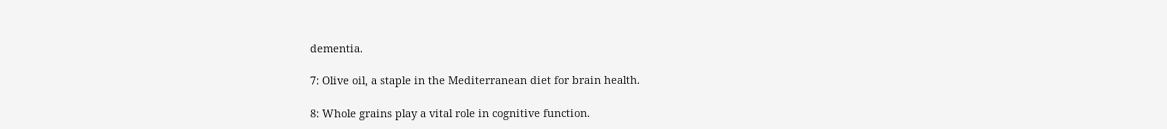dementia.

7: Olive oil, a staple in the Mediterranean diet for brain health.

8: Whole grains play a vital role in cognitive function.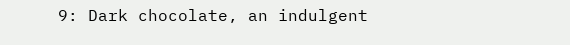9: Dark chocolate, an indulgent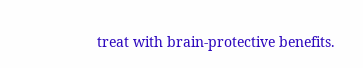treat with brain-protective benefits.